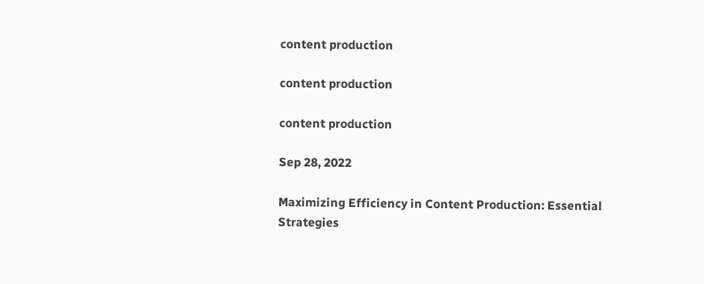content production

content production

content production

Sep 28, 2022

Maximizing Efficiency in Content Production: Essential Strategies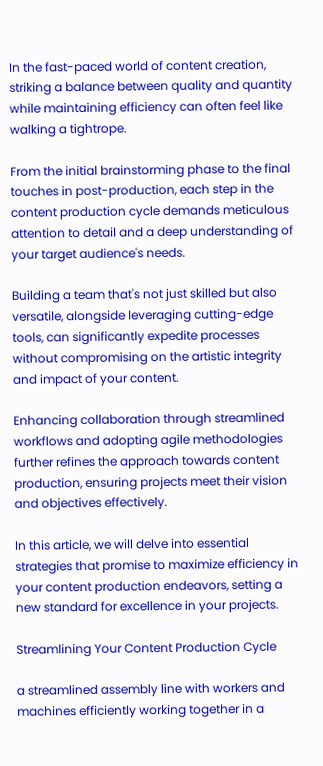In the fast-paced world of content creation, striking a balance between quality and quantity while maintaining efficiency can often feel like walking a tightrope.

From the initial brainstorming phase to the final touches in post-production, each step in the content production cycle demands meticulous attention to detail and a deep understanding of your target audience's needs.

Building a team that's not just skilled but also versatile, alongside leveraging cutting-edge tools, can significantly expedite processes without compromising on the artistic integrity and impact of your content.

Enhancing collaboration through streamlined workflows and adopting agile methodologies further refines the approach towards content production, ensuring projects meet their vision and objectives effectively.

In this article, we will delve into essential strategies that promise to maximize efficiency in your content production endeavors, setting a new standard for excellence in your projects.

Streamlining Your Content Production Cycle

a streamlined assembly line with workers and machines efficiently working together in a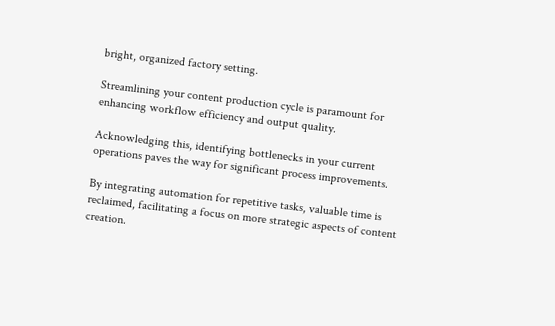bright, organized factory setting.

Streamlining your content production cycle is paramount for enhancing workflow efficiency and output quality.

Acknowledging this, identifying bottlenecks in your current operations paves the way for significant process improvements.

By integrating automation for repetitive tasks, valuable time is reclaimed, facilitating a focus on more strategic aspects of content creation.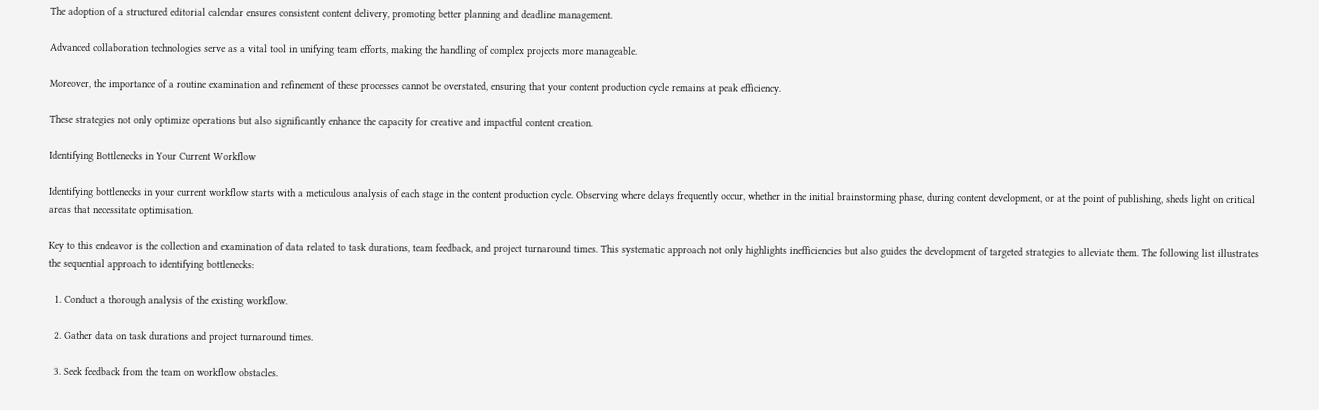The adoption of a structured editorial calendar ensures consistent content delivery, promoting better planning and deadline management.

Advanced collaboration technologies serve as a vital tool in unifying team efforts, making the handling of complex projects more manageable.

Moreover, the importance of a routine examination and refinement of these processes cannot be overstated, ensuring that your content production cycle remains at peak efficiency.

These strategies not only optimize operations but also significantly enhance the capacity for creative and impactful content creation.

Identifying Bottlenecks in Your Current Workflow

Identifying bottlenecks in your current workflow starts with a meticulous analysis of each stage in the content production cycle. Observing where delays frequently occur, whether in the initial brainstorming phase, during content development, or at the point of publishing, sheds light on critical areas that necessitate optimisation.

Key to this endeavor is the collection and examination of data related to task durations, team feedback, and project turnaround times. This systematic approach not only highlights inefficiencies but also guides the development of targeted strategies to alleviate them. The following list illustrates the sequential approach to identifying bottlenecks:

  1. Conduct a thorough analysis of the existing workflow.

  2. Gather data on task durations and project turnaround times.

  3. Seek feedback from the team on workflow obstacles.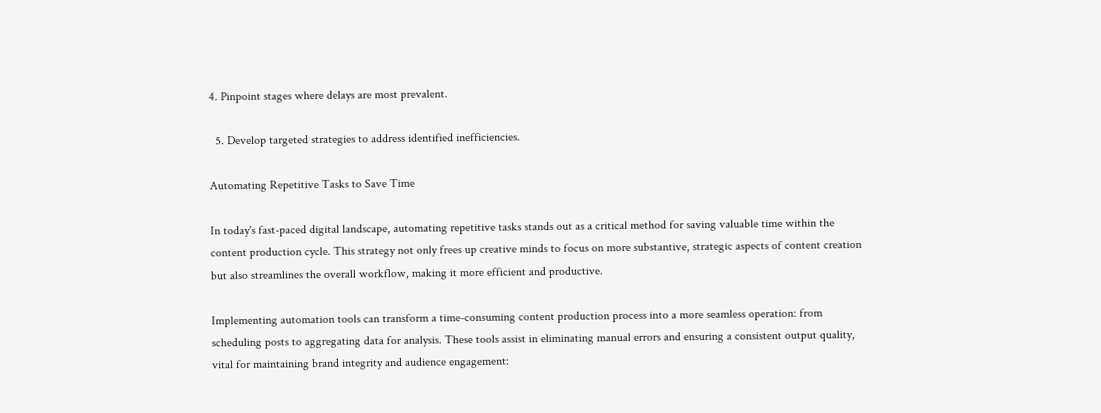4. Pinpoint stages where delays are most prevalent.

  5. Develop targeted strategies to address identified inefficiencies.

Automating Repetitive Tasks to Save Time

In today's fast-paced digital landscape, automating repetitive tasks stands out as a critical method for saving valuable time within the content production cycle. This strategy not only frees up creative minds to focus on more substantive, strategic aspects of content creation but also streamlines the overall workflow, making it more efficient and productive.

Implementing automation tools can transform a time-consuming content production process into a more seamless operation: from scheduling posts to aggregating data for analysis. These tools assist in eliminating manual errors and ensuring a consistent output quality, vital for maintaining brand integrity and audience engagement: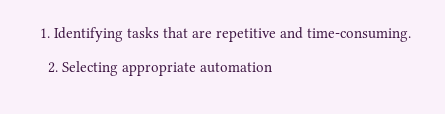1. Identifying tasks that are repetitive and time-consuming.

  2. Selecting appropriate automation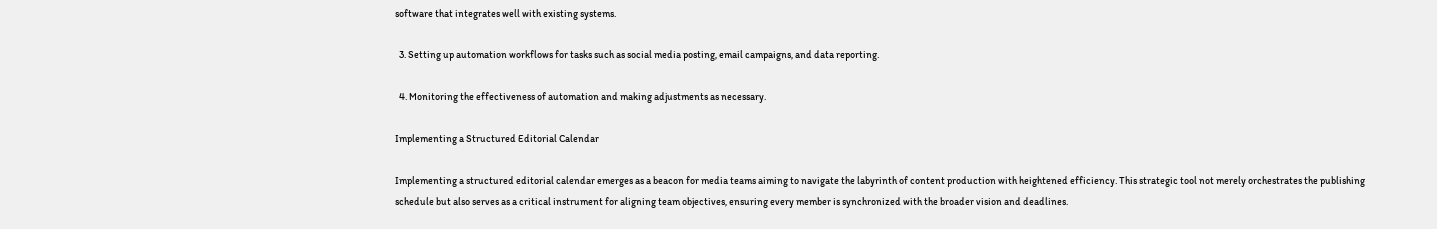software that integrates well with existing systems.

  3. Setting up automation workflows for tasks such as social media posting, email campaigns, and data reporting.

  4. Monitoring the effectiveness of automation and making adjustments as necessary.

Implementing a Structured Editorial Calendar

Implementing a structured editorial calendar emerges as a beacon for media teams aiming to navigate the labyrinth of content production with heightened efficiency. This strategic tool not merely orchestrates the publishing schedule but also serves as a critical instrument for aligning team objectives, ensuring every member is synchronized with the broader vision and deadlines.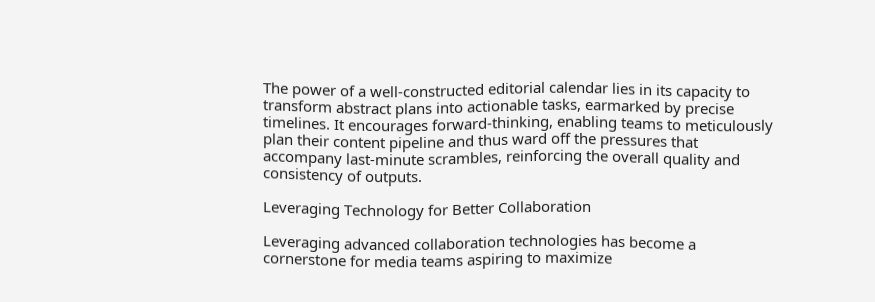The power of a well-constructed editorial calendar lies in its capacity to transform abstract plans into actionable tasks, earmarked by precise timelines. It encourages forward-thinking, enabling teams to meticulously plan their content pipeline and thus ward off the pressures that accompany last-minute scrambles, reinforcing the overall quality and consistency of outputs.

Leveraging Technology for Better Collaboration

Leveraging advanced collaboration technologies has become a cornerstone for media teams aspiring to maximize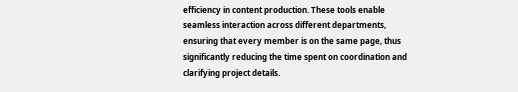efficiency in content production. These tools enable seamless interaction across different departments, ensuring that every member is on the same page, thus significantly reducing the time spent on coordination and clarifying project details.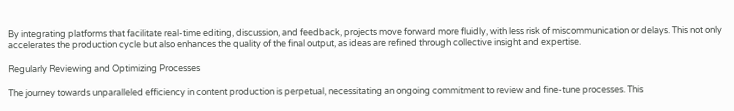By integrating platforms that facilitate real-time editing, discussion, and feedback, projects move forward more fluidly, with less risk of miscommunication or delays. This not only accelerates the production cycle but also enhances the quality of the final output, as ideas are refined through collective insight and expertise.

Regularly Reviewing and Optimizing Processes

The journey towards unparalleled efficiency in content production is perpetual, necessitating an ongoing commitment to review and fine-tune processes. This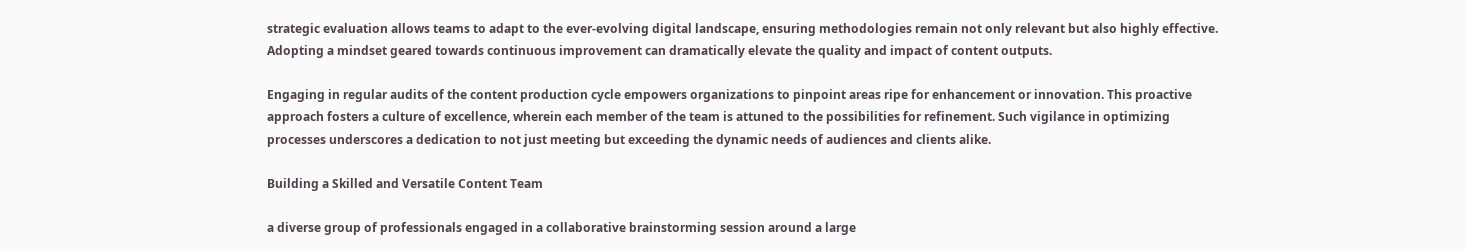strategic evaluation allows teams to adapt to the ever-evolving digital landscape, ensuring methodologies remain not only relevant but also highly effective. Adopting a mindset geared towards continuous improvement can dramatically elevate the quality and impact of content outputs.

Engaging in regular audits of the content production cycle empowers organizations to pinpoint areas ripe for enhancement or innovation. This proactive approach fosters a culture of excellence, wherein each member of the team is attuned to the possibilities for refinement. Such vigilance in optimizing processes underscores a dedication to not just meeting but exceeding the dynamic needs of audiences and clients alike.

Building a Skilled and Versatile Content Team

a diverse group of professionals engaged in a collaborative brainstorming session around a large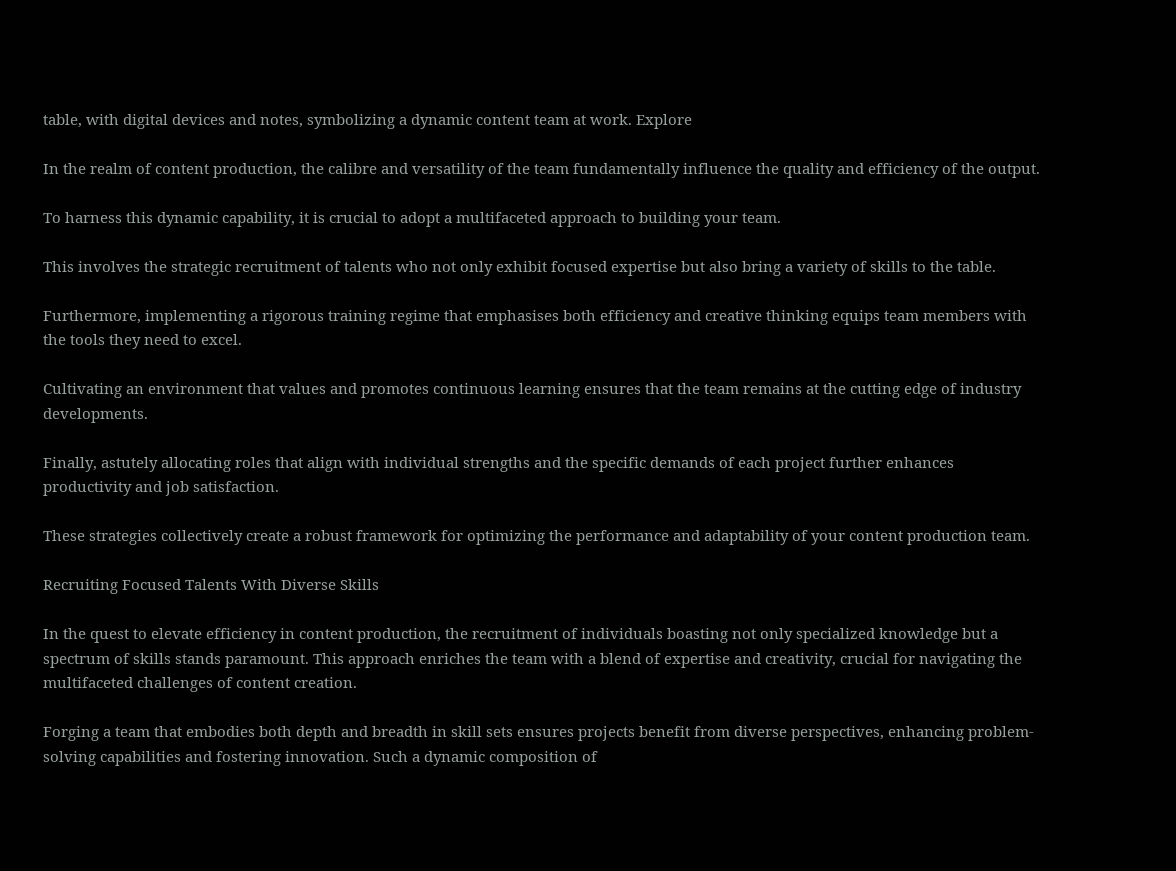table, with digital devices and notes, symbolizing a dynamic content team at work. Explore

In the realm of content production, the calibre and versatility of the team fundamentally influence the quality and efficiency of the output.

To harness this dynamic capability, it is crucial to adopt a multifaceted approach to building your team.

This involves the strategic recruitment of talents who not only exhibit focused expertise but also bring a variety of skills to the table.

Furthermore, implementing a rigorous training regime that emphasises both efficiency and creative thinking equips team members with the tools they need to excel.

Cultivating an environment that values and promotes continuous learning ensures that the team remains at the cutting edge of industry developments.

Finally, astutely allocating roles that align with individual strengths and the specific demands of each project further enhances productivity and job satisfaction.

These strategies collectively create a robust framework for optimizing the performance and adaptability of your content production team.

Recruiting Focused Talents With Diverse Skills

In the quest to elevate efficiency in content production, the recruitment of individuals boasting not only specialized knowledge but a spectrum of skills stands paramount. This approach enriches the team with a blend of expertise and creativity, crucial for navigating the multifaceted challenges of content creation.

Forging a team that embodies both depth and breadth in skill sets ensures projects benefit from diverse perspectives, enhancing problem-solving capabilities and fostering innovation. Such a dynamic composition of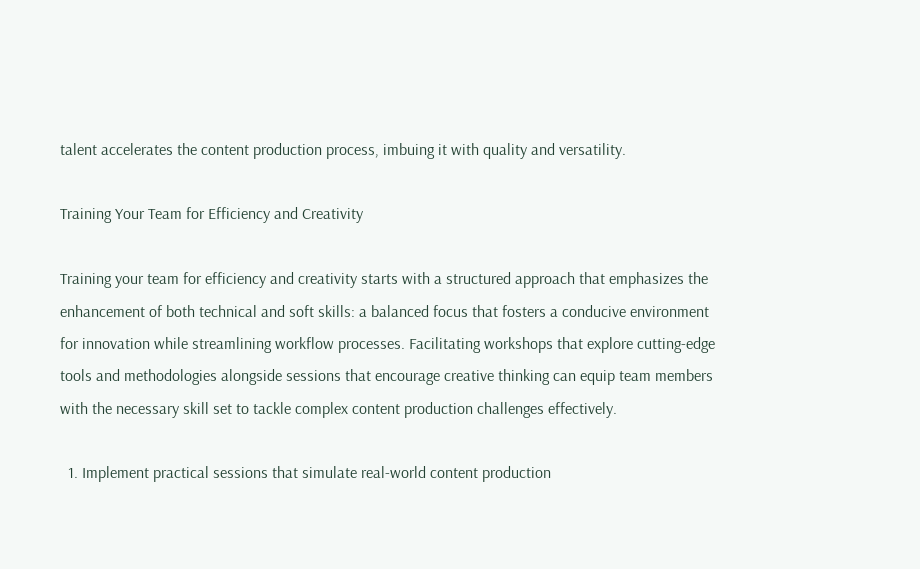talent accelerates the content production process, imbuing it with quality and versatility.

Training Your Team for Efficiency and Creativity

Training your team for efficiency and creativity starts with a structured approach that emphasizes the enhancement of both technical and soft skills: a balanced focus that fosters a conducive environment for innovation while streamlining workflow processes. Facilitating workshops that explore cutting-edge tools and methodologies alongside sessions that encourage creative thinking can equip team members with the necessary skill set to tackle complex content production challenges effectively.

  1. Implement practical sessions that simulate real-world content production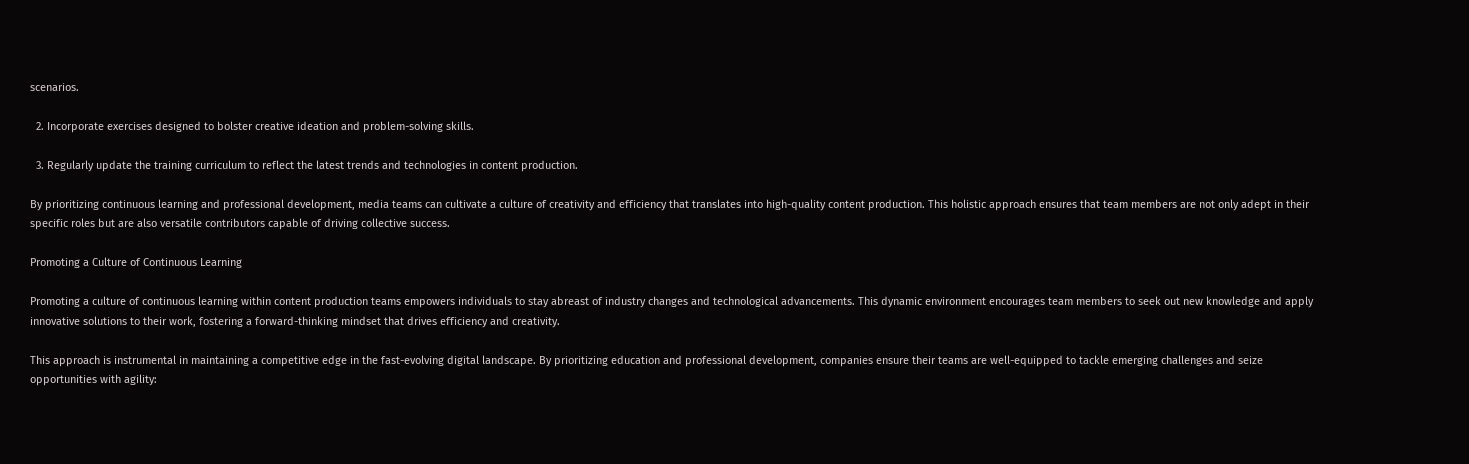scenarios.

  2. Incorporate exercises designed to bolster creative ideation and problem-solving skills.

  3. Regularly update the training curriculum to reflect the latest trends and technologies in content production.

By prioritizing continuous learning and professional development, media teams can cultivate a culture of creativity and efficiency that translates into high-quality content production. This holistic approach ensures that team members are not only adept in their specific roles but are also versatile contributors capable of driving collective success.

Promoting a Culture of Continuous Learning

Promoting a culture of continuous learning within content production teams empowers individuals to stay abreast of industry changes and technological advancements. This dynamic environment encourages team members to seek out new knowledge and apply innovative solutions to their work, fostering a forward-thinking mindset that drives efficiency and creativity.

This approach is instrumental in maintaining a competitive edge in the fast-evolving digital landscape. By prioritizing education and professional development, companies ensure their teams are well-equipped to tackle emerging challenges and seize opportunities with agility: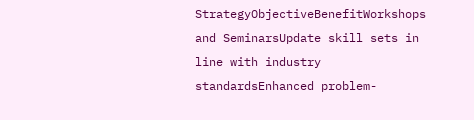StrategyObjectiveBenefitWorkshops and SeminarsUpdate skill sets in line with industry standardsEnhanced problem-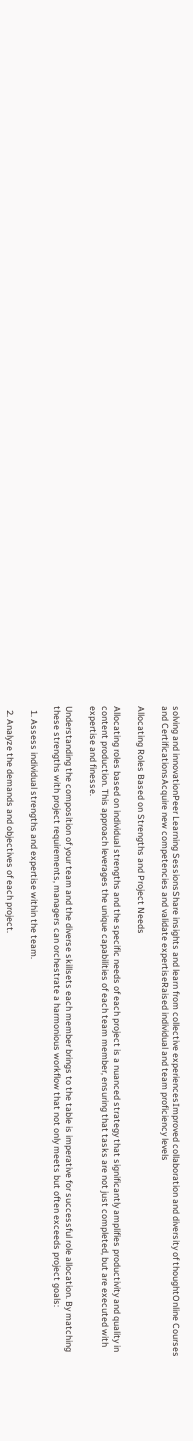solving and innovationPeer Learning SessionsShare insights and learn from collective experiencesImproved collaboration and diversity of thoughtOnline Courses and CertificationsAcquire new competencies and validate expertiseRaised individual and team proficiency levels

Allocating Roles Based on Strengths and Project Needs

Allocating roles based on individual strengths and the specific needs of each project is a nuanced strategy that significantly amplifies productivity and quality in content production. This approach leverages the unique capabilities of each team member, ensuring that tasks are not just completed, but are executed with expertise and finesse.

Understanding the composition of your team and the diverse skillsets each member brings to the table is imperative for successful role allocation. By matching these strengths with project requirements, managers can orchestrate a harmonious workflow that not only meets but often exceeds project goals:

  1. Assess individual strengths and expertise within the team.

  2. Analyze the demands and objectives of each project.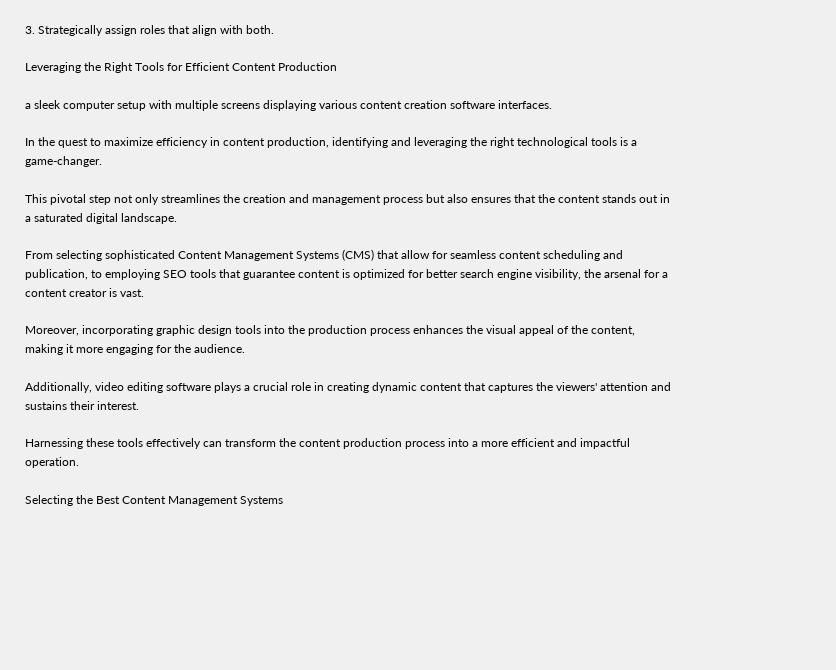3. Strategically assign roles that align with both.

Leveraging the Right Tools for Efficient Content Production

a sleek computer setup with multiple screens displaying various content creation software interfaces.

In the quest to maximize efficiency in content production, identifying and leveraging the right technological tools is a game-changer.

This pivotal step not only streamlines the creation and management process but also ensures that the content stands out in a saturated digital landscape.

From selecting sophisticated Content Management Systems (CMS) that allow for seamless content scheduling and publication, to employing SEO tools that guarantee content is optimized for better search engine visibility, the arsenal for a content creator is vast.

Moreover, incorporating graphic design tools into the production process enhances the visual appeal of the content, making it more engaging for the audience.

Additionally, video editing software plays a crucial role in creating dynamic content that captures the viewers' attention and sustains their interest.

Harnessing these tools effectively can transform the content production process into a more efficient and impactful operation.

Selecting the Best Content Management Systems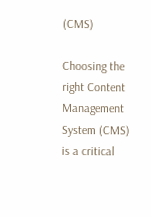(CMS)

Choosing the right Content Management System (CMS) is a critical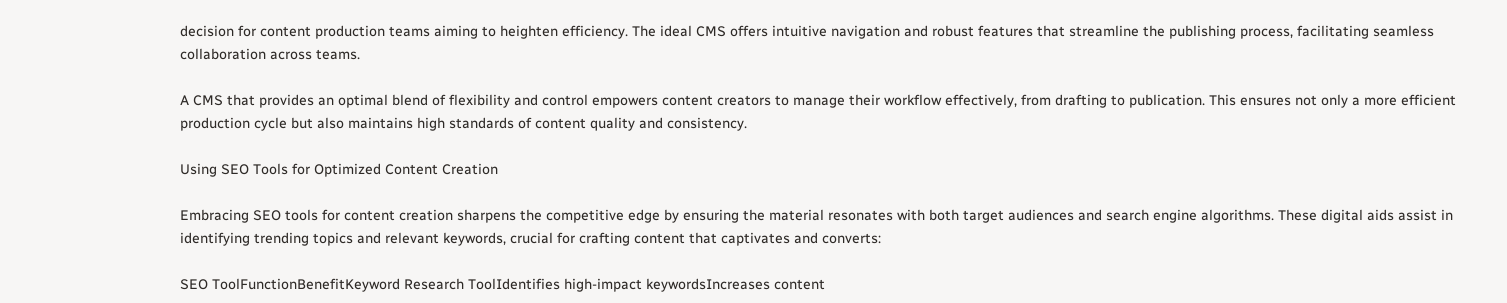decision for content production teams aiming to heighten efficiency. The ideal CMS offers intuitive navigation and robust features that streamline the publishing process, facilitating seamless collaboration across teams.

A CMS that provides an optimal blend of flexibility and control empowers content creators to manage their workflow effectively, from drafting to publication. This ensures not only a more efficient production cycle but also maintains high standards of content quality and consistency.

Using SEO Tools for Optimized Content Creation

Embracing SEO tools for content creation sharpens the competitive edge by ensuring the material resonates with both target audiences and search engine algorithms. These digital aids assist in identifying trending topics and relevant keywords, crucial for crafting content that captivates and converts:

SEO ToolFunctionBenefitKeyword Research ToolIdentifies high-impact keywordsIncreases content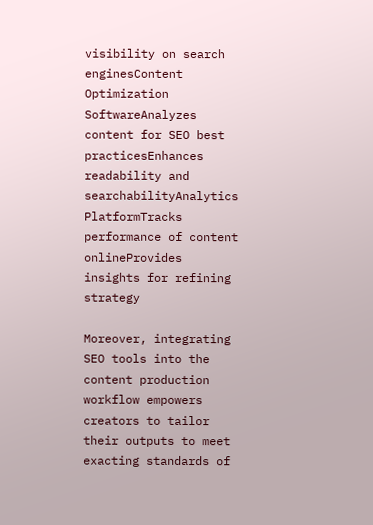visibility on search enginesContent Optimization SoftwareAnalyzes content for SEO best practicesEnhances readability and searchabilityAnalytics PlatformTracks performance of content onlineProvides insights for refining strategy

Moreover, integrating SEO tools into the content production workflow empowers creators to tailor their outputs to meet exacting standards of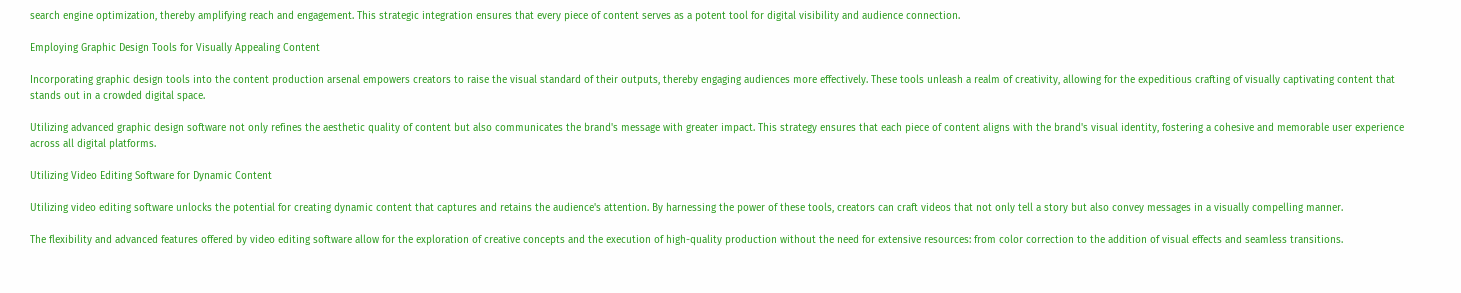search engine optimization, thereby amplifying reach and engagement. This strategic integration ensures that every piece of content serves as a potent tool for digital visibility and audience connection.

Employing Graphic Design Tools for Visually Appealing Content

Incorporating graphic design tools into the content production arsenal empowers creators to raise the visual standard of their outputs, thereby engaging audiences more effectively. These tools unleash a realm of creativity, allowing for the expeditious crafting of visually captivating content that stands out in a crowded digital space.

Utilizing advanced graphic design software not only refines the aesthetic quality of content but also communicates the brand's message with greater impact. This strategy ensures that each piece of content aligns with the brand's visual identity, fostering a cohesive and memorable user experience across all digital platforms.

Utilizing Video Editing Software for Dynamic Content

Utilizing video editing software unlocks the potential for creating dynamic content that captures and retains the audience's attention. By harnessing the power of these tools, creators can craft videos that not only tell a story but also convey messages in a visually compelling manner.

The flexibility and advanced features offered by video editing software allow for the exploration of creative concepts and the execution of high-quality production without the need for extensive resources: from color correction to the addition of visual effects and seamless transitions.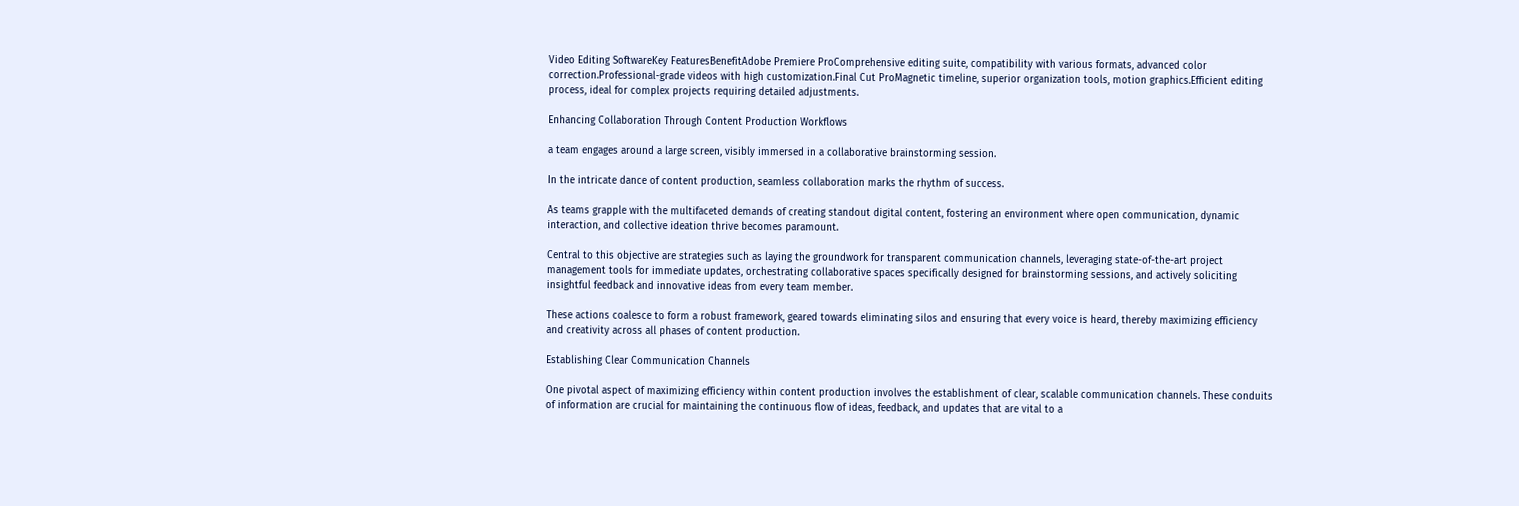Video Editing SoftwareKey FeaturesBenefitAdobe Premiere ProComprehensive editing suite, compatibility with various formats, advanced color correction.Professional-grade videos with high customization.Final Cut ProMagnetic timeline, superior organization tools, motion graphics.Efficient editing process, ideal for complex projects requiring detailed adjustments.

Enhancing Collaboration Through Content Production Workflows

a team engages around a large screen, visibly immersed in a collaborative brainstorming session.

In the intricate dance of content production, seamless collaboration marks the rhythm of success.

As teams grapple with the multifaceted demands of creating standout digital content, fostering an environment where open communication, dynamic interaction, and collective ideation thrive becomes paramount.

Central to this objective are strategies such as laying the groundwork for transparent communication channels, leveraging state-of-the-art project management tools for immediate updates, orchestrating collaborative spaces specifically designed for brainstorming sessions, and actively soliciting insightful feedback and innovative ideas from every team member.

These actions coalesce to form a robust framework, geared towards eliminating silos and ensuring that every voice is heard, thereby maximizing efficiency and creativity across all phases of content production.

Establishing Clear Communication Channels

One pivotal aspect of maximizing efficiency within content production involves the establishment of clear, scalable communication channels. These conduits of information are crucial for maintaining the continuous flow of ideas, feedback, and updates that are vital to a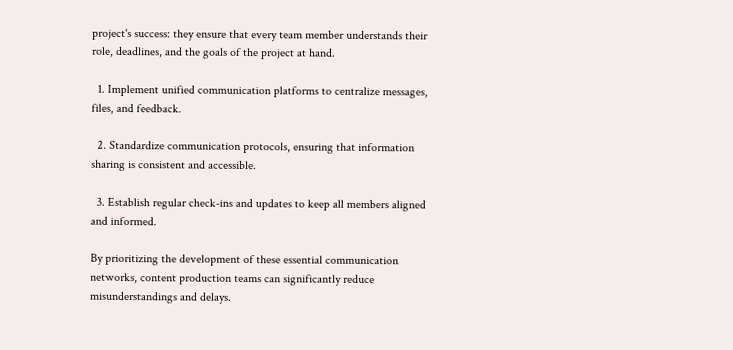project's success: they ensure that every team member understands their role, deadlines, and the goals of the project at hand.

  1. Implement unified communication platforms to centralize messages, files, and feedback.

  2. Standardize communication protocols, ensuring that information sharing is consistent and accessible.

  3. Establish regular check-ins and updates to keep all members aligned and informed.

By prioritizing the development of these essential communication networks, content production teams can significantly reduce misunderstandings and delays.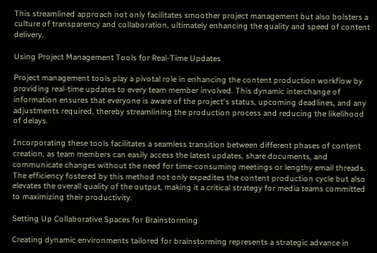This streamlined approach not only facilitates smoother project management but also bolsters a culture of transparency and collaboration, ultimately enhancing the quality and speed of content delivery.

Using Project Management Tools for Real-Time Updates

Project management tools play a pivotal role in enhancing the content production workflow by providing real-time updates to every team member involved. This dynamic interchange of information ensures that everyone is aware of the project's status, upcoming deadlines, and any adjustments required, thereby streamlining the production process and reducing the likelihood of delays.

Incorporating these tools facilitates a seamless transition between different phases of content creation, as team members can easily access the latest updates, share documents, and communicate changes without the need for time-consuming meetings or lengthy email threads. The efficiency fostered by this method not only expedites the content production cycle but also elevates the overall quality of the output, making it a critical strategy for media teams committed to maximizing their productivity.

Setting Up Collaborative Spaces for Brainstorming

Creating dynamic environments tailored for brainstorming represents a strategic advance in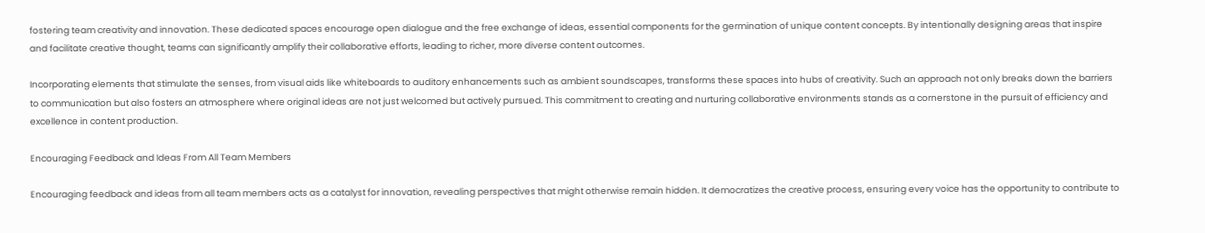fostering team creativity and innovation. These dedicated spaces encourage open dialogue and the free exchange of ideas, essential components for the germination of unique content concepts. By intentionally designing areas that inspire and facilitate creative thought, teams can significantly amplify their collaborative efforts, leading to richer, more diverse content outcomes.

Incorporating elements that stimulate the senses, from visual aids like whiteboards to auditory enhancements such as ambient soundscapes, transforms these spaces into hubs of creativity. Such an approach not only breaks down the barriers to communication but also fosters an atmosphere where original ideas are not just welcomed but actively pursued. This commitment to creating and nurturing collaborative environments stands as a cornerstone in the pursuit of efficiency and excellence in content production.

Encouraging Feedback and Ideas From All Team Members

Encouraging feedback and ideas from all team members acts as a catalyst for innovation, revealing perspectives that might otherwise remain hidden. It democratizes the creative process, ensuring every voice has the opportunity to contribute to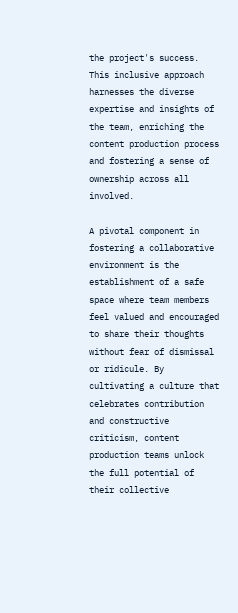the project's success. This inclusive approach harnesses the diverse expertise and insights of the team, enriching the content production process and fostering a sense of ownership across all involved.

A pivotal component in fostering a collaborative environment is the establishment of a safe space where team members feel valued and encouraged to share their thoughts without fear of dismissal or ridicule. By cultivating a culture that celebrates contribution and constructive criticism, content production teams unlock the full potential of their collective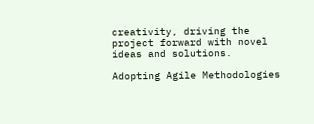creativity, driving the project forward with novel ideas and solutions.

Adopting Agile Methodologies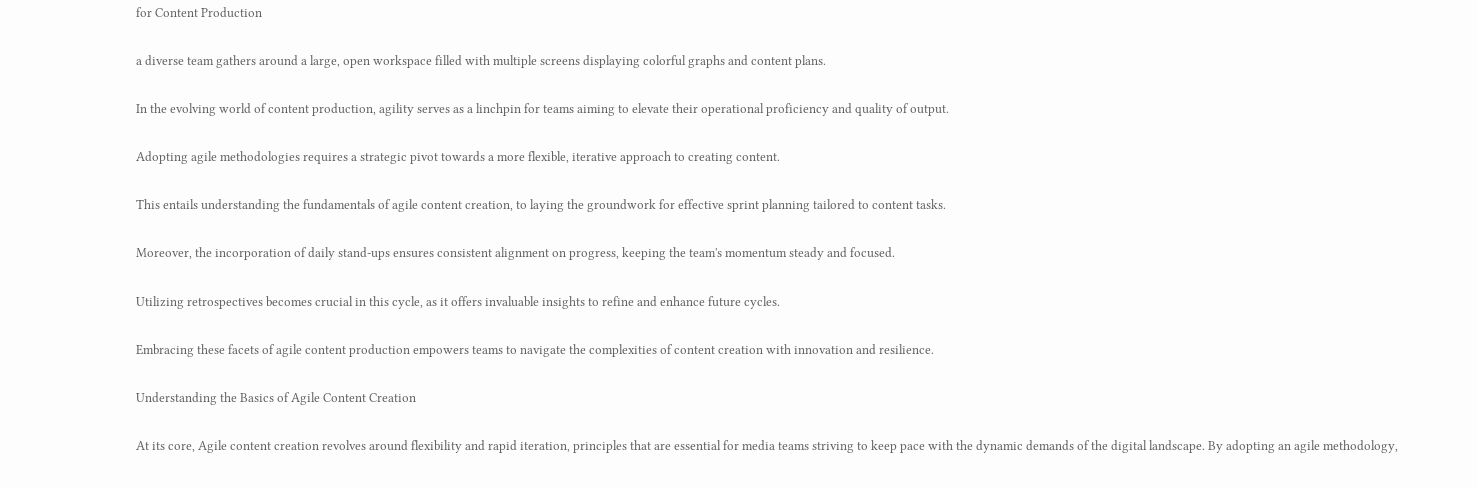for Content Production

a diverse team gathers around a large, open workspace filled with multiple screens displaying colorful graphs and content plans.

In the evolving world of content production, agility serves as a linchpin for teams aiming to elevate their operational proficiency and quality of output.

Adopting agile methodologies requires a strategic pivot towards a more flexible, iterative approach to creating content.

This entails understanding the fundamentals of agile content creation, to laying the groundwork for effective sprint planning tailored to content tasks.

Moreover, the incorporation of daily stand-ups ensures consistent alignment on progress, keeping the team's momentum steady and focused.

Utilizing retrospectives becomes crucial in this cycle, as it offers invaluable insights to refine and enhance future cycles.

Embracing these facets of agile content production empowers teams to navigate the complexities of content creation with innovation and resilience.

Understanding the Basics of Agile Content Creation

At its core, Agile content creation revolves around flexibility and rapid iteration, principles that are essential for media teams striving to keep pace with the dynamic demands of the digital landscape. By adopting an agile methodology,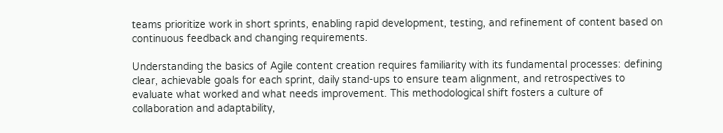teams prioritize work in short sprints, enabling rapid development, testing, and refinement of content based on continuous feedback and changing requirements.

Understanding the basics of Agile content creation requires familiarity with its fundamental processes: defining clear, achievable goals for each sprint, daily stand-ups to ensure team alignment, and retrospectives to evaluate what worked and what needs improvement. This methodological shift fosters a culture of collaboration and adaptability,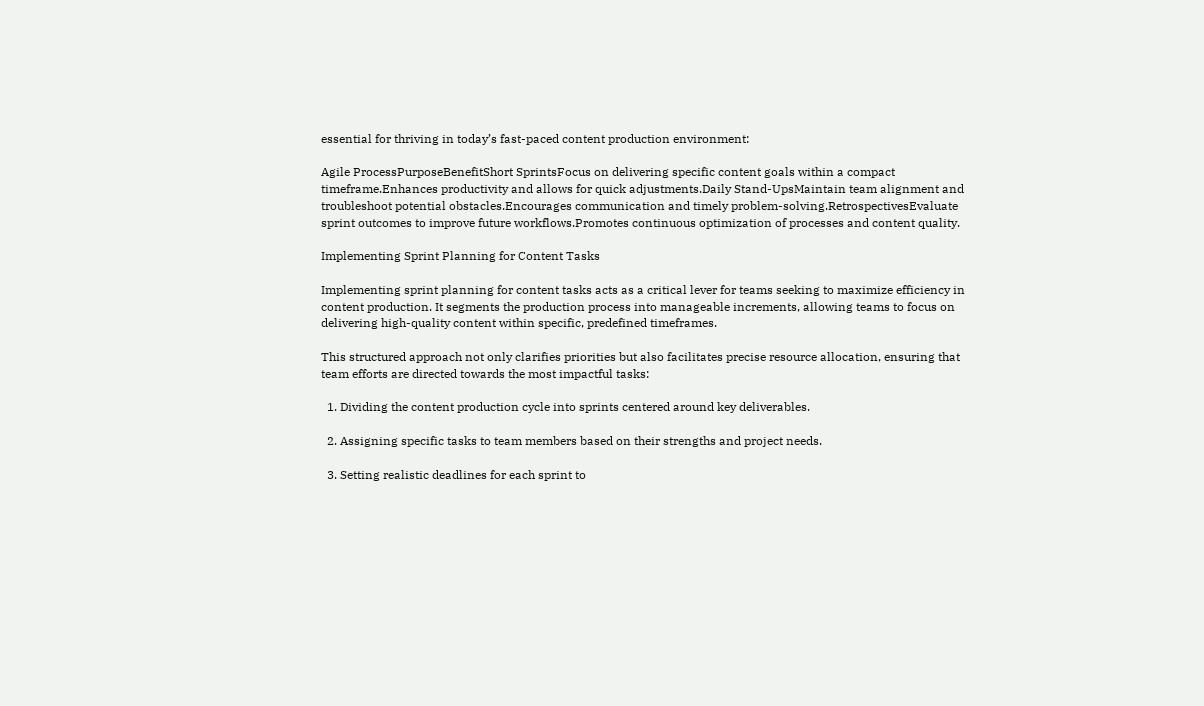essential for thriving in today’s fast-paced content production environment:

Agile ProcessPurposeBenefitShort SprintsFocus on delivering specific content goals within a compact timeframe.Enhances productivity and allows for quick adjustments.Daily Stand-UpsMaintain team alignment and troubleshoot potential obstacles.Encourages communication and timely problem-solving.RetrospectivesEvaluate sprint outcomes to improve future workflows.Promotes continuous optimization of processes and content quality.

Implementing Sprint Planning for Content Tasks

Implementing sprint planning for content tasks acts as a critical lever for teams seeking to maximize efficiency in content production. It segments the production process into manageable increments, allowing teams to focus on delivering high-quality content within specific, predefined timeframes.

This structured approach not only clarifies priorities but also facilitates precise resource allocation, ensuring that team efforts are directed towards the most impactful tasks:

  1. Dividing the content production cycle into sprints centered around key deliverables.

  2. Assigning specific tasks to team members based on their strengths and project needs.

  3. Setting realistic deadlines for each sprint to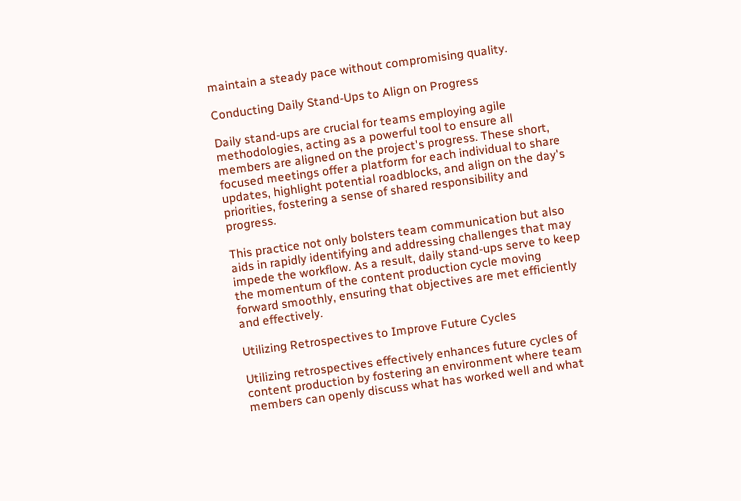maintain a steady pace without compromising quality.

Conducting Daily Stand-Ups to Align on Progress

Daily stand-ups are crucial for teams employing agile methodologies, acting as a powerful tool to ensure all members are aligned on the project's progress. These short, focused meetings offer a platform for each individual to share updates, highlight potential roadblocks, and align on the day's priorities, fostering a sense of shared responsibility and progress.

This practice not only bolsters team communication but also aids in rapidly identifying and addressing challenges that may impede the workflow. As a result, daily stand-ups serve to keep the momentum of the content production cycle moving forward smoothly, ensuring that objectives are met efficiently and effectively.

Utilizing Retrospectives to Improve Future Cycles

Utilizing retrospectives effectively enhances future cycles of content production by fostering an environment where team members can openly discuss what has worked well and what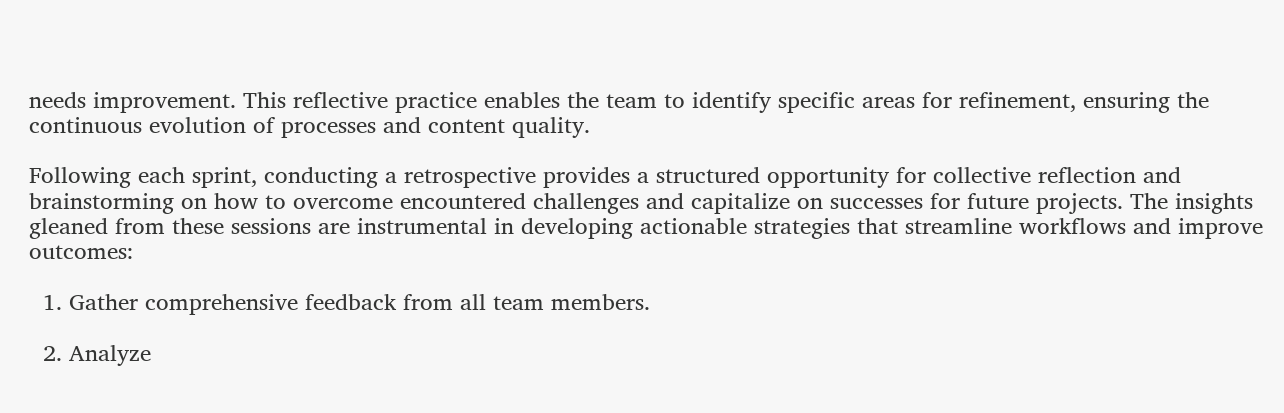needs improvement. This reflective practice enables the team to identify specific areas for refinement, ensuring the continuous evolution of processes and content quality.

Following each sprint, conducting a retrospective provides a structured opportunity for collective reflection and brainstorming on how to overcome encountered challenges and capitalize on successes for future projects. The insights gleaned from these sessions are instrumental in developing actionable strategies that streamline workflows and improve outcomes:

  1. Gather comprehensive feedback from all team members.

  2. Analyze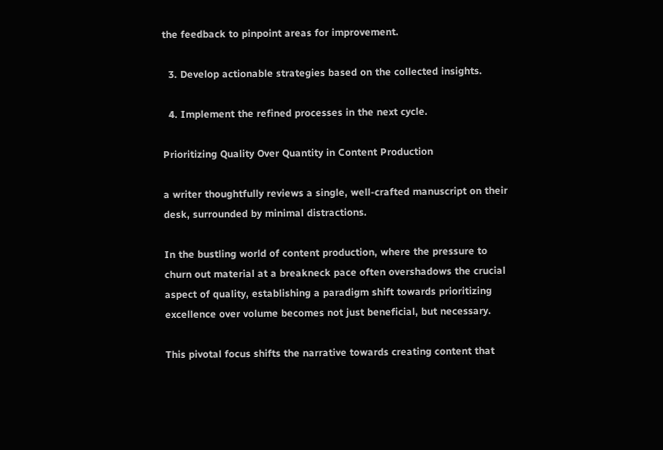the feedback to pinpoint areas for improvement.

  3. Develop actionable strategies based on the collected insights.

  4. Implement the refined processes in the next cycle.

Prioritizing Quality Over Quantity in Content Production

a writer thoughtfully reviews a single, well-crafted manuscript on their desk, surrounded by minimal distractions.

In the bustling world of content production, where the pressure to churn out material at a breakneck pace often overshadows the crucial aspect of quality, establishing a paradigm shift towards prioritizing excellence over volume becomes not just beneficial, but necessary.

This pivotal focus shifts the narrative towards creating content that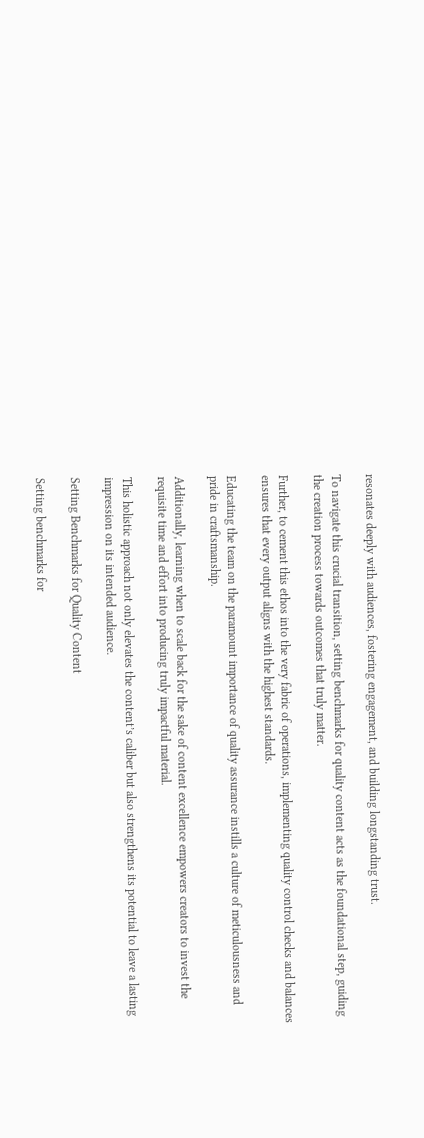resonates deeply with audiences, fostering engagement, and building longstanding trust.

To navigate this crucial transition, setting benchmarks for quality content acts as the foundational step, guiding the creation process towards outcomes that truly matter.

Further, to cement this ethos into the very fabric of operations, implementing quality control checks and balances ensures that every output aligns with the highest standards.

Educating the team on the paramount importance of quality assurance instills a culture of meticulousness and pride in craftsmanship.

Additionally, learning when to scale back for the sake of content excellence empowers creators to invest the requisite time and effort into producing truly impactful material.

This holistic approach not only elevates the content’s caliber but also strengthens its potential to leave a lasting impression on its intended audience.

Setting Benchmarks for Quality Content

Setting benchmarks for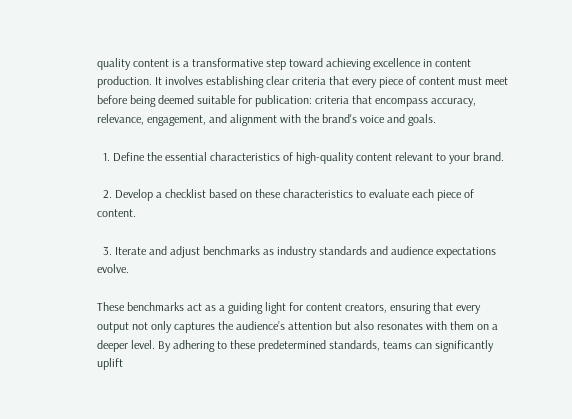quality content is a transformative step toward achieving excellence in content production. It involves establishing clear criteria that every piece of content must meet before being deemed suitable for publication: criteria that encompass accuracy, relevance, engagement, and alignment with the brand's voice and goals.

  1. Define the essential characteristics of high-quality content relevant to your brand.

  2. Develop a checklist based on these characteristics to evaluate each piece of content.

  3. Iterate and adjust benchmarks as industry standards and audience expectations evolve.

These benchmarks act as a guiding light for content creators, ensuring that every output not only captures the audience’s attention but also resonates with them on a deeper level. By adhering to these predetermined standards, teams can significantly uplift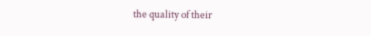the quality of their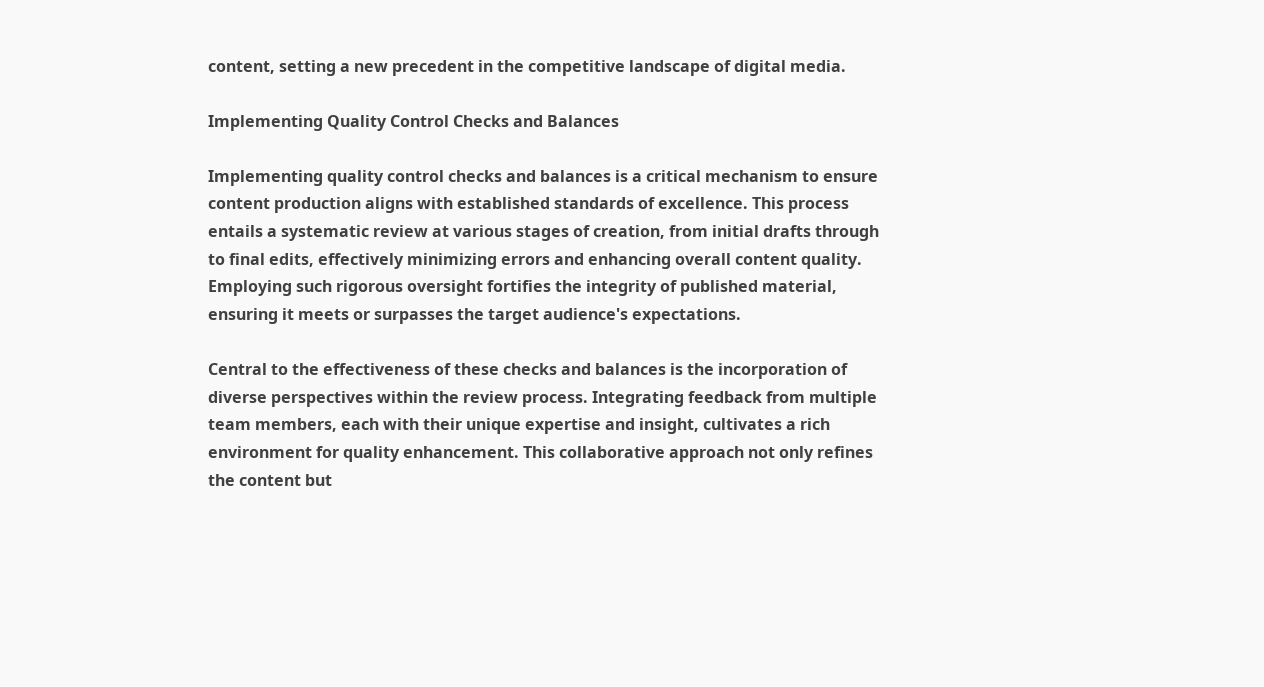content, setting a new precedent in the competitive landscape of digital media.

Implementing Quality Control Checks and Balances

Implementing quality control checks and balances is a critical mechanism to ensure content production aligns with established standards of excellence. This process entails a systematic review at various stages of creation, from initial drafts through to final edits, effectively minimizing errors and enhancing overall content quality. Employing such rigorous oversight fortifies the integrity of published material, ensuring it meets or surpasses the target audience's expectations.

Central to the effectiveness of these checks and balances is the incorporation of diverse perspectives within the review process. Integrating feedback from multiple team members, each with their unique expertise and insight, cultivates a rich environment for quality enhancement. This collaborative approach not only refines the content but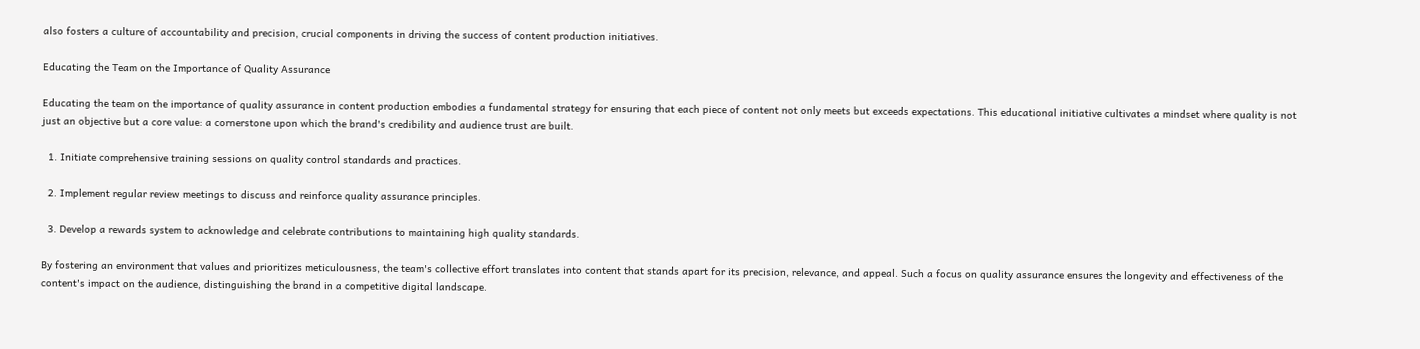also fosters a culture of accountability and precision, crucial components in driving the success of content production initiatives.

Educating the Team on the Importance of Quality Assurance

Educating the team on the importance of quality assurance in content production embodies a fundamental strategy for ensuring that each piece of content not only meets but exceeds expectations. This educational initiative cultivates a mindset where quality is not just an objective but a core value: a cornerstone upon which the brand's credibility and audience trust are built.

  1. Initiate comprehensive training sessions on quality control standards and practices.

  2. Implement regular review meetings to discuss and reinforce quality assurance principles.

  3. Develop a rewards system to acknowledge and celebrate contributions to maintaining high quality standards.

By fostering an environment that values and prioritizes meticulousness, the team's collective effort translates into content that stands apart for its precision, relevance, and appeal. Such a focus on quality assurance ensures the longevity and effectiveness of the content's impact on the audience, distinguishing the brand in a competitive digital landscape.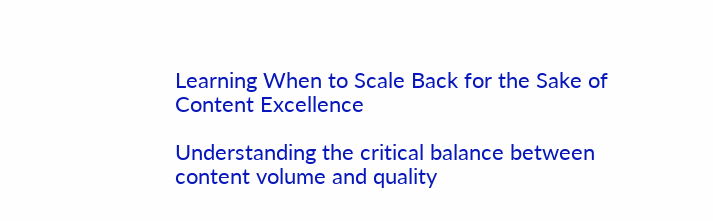Learning When to Scale Back for the Sake of Content Excellence

Understanding the critical balance between content volume and quality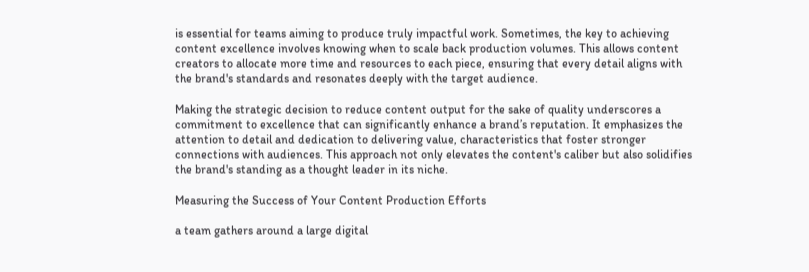is essential for teams aiming to produce truly impactful work. Sometimes, the key to achieving content excellence involves knowing when to scale back production volumes. This allows content creators to allocate more time and resources to each piece, ensuring that every detail aligns with the brand's standards and resonates deeply with the target audience.

Making the strategic decision to reduce content output for the sake of quality underscores a commitment to excellence that can significantly enhance a brand’s reputation. It emphasizes the attention to detail and dedication to delivering value, characteristics that foster stronger connections with audiences. This approach not only elevates the content's caliber but also solidifies the brand's standing as a thought leader in its niche.

Measuring the Success of Your Content Production Efforts

a team gathers around a large digital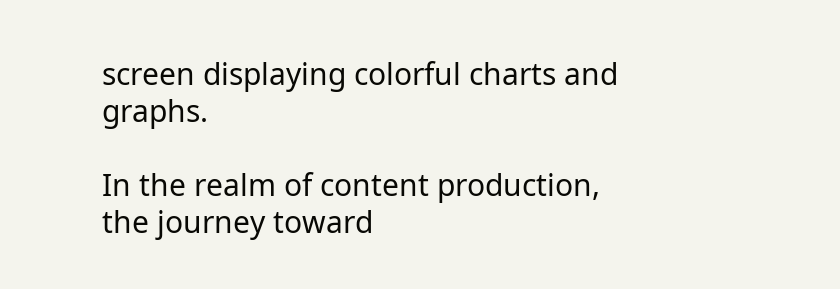screen displaying colorful charts and graphs.

In the realm of content production, the journey toward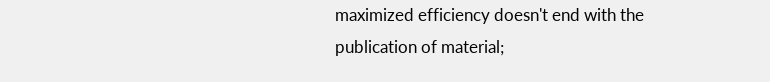maximized efficiency doesn't end with the publication of material;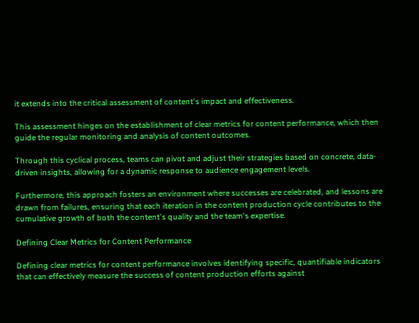it extends into the critical assessment of content's impact and effectiveness.

This assessment hinges on the establishment of clear metrics for content performance, which then guide the regular monitoring and analysis of content outcomes.

Through this cyclical process, teams can pivot and adjust their strategies based on concrete, data-driven insights, allowing for a dynamic response to audience engagement levels.

Furthermore, this approach fosters an environment where successes are celebrated, and lessons are drawn from failures, ensuring that each iteration in the content production cycle contributes to the cumulative growth of both the content's quality and the team's expertise.

Defining Clear Metrics for Content Performance

Defining clear metrics for content performance involves identifying specific, quantifiable indicators that can effectively measure the success of content production efforts against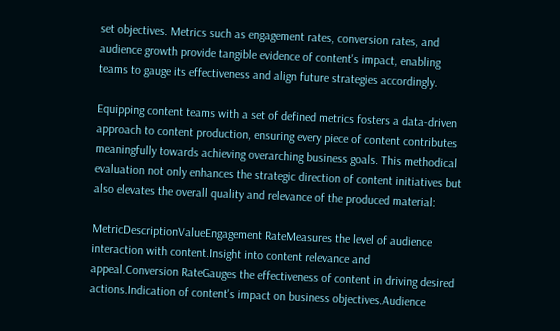set objectives. Metrics such as engagement rates, conversion rates, and audience growth provide tangible evidence of content's impact, enabling teams to gauge its effectiveness and align future strategies accordingly.

Equipping content teams with a set of defined metrics fosters a data-driven approach to content production, ensuring every piece of content contributes meaningfully towards achieving overarching business goals. This methodical evaluation not only enhances the strategic direction of content initiatives but also elevates the overall quality and relevance of the produced material:

MetricDescriptionValueEngagement RateMeasures the level of audience interaction with content.Insight into content relevance and appeal.Conversion RateGauges the effectiveness of content in driving desired actions.Indication of content's impact on business objectives.Audience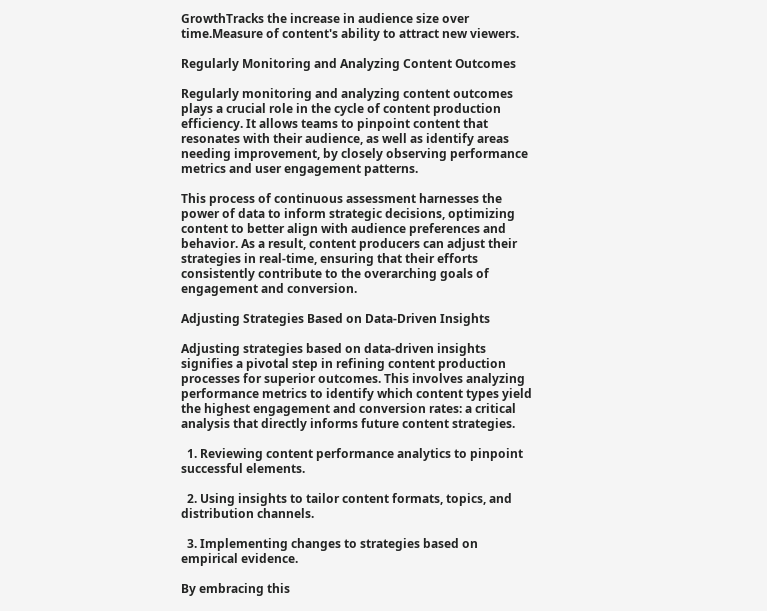GrowthTracks the increase in audience size over time.Measure of content's ability to attract new viewers.

Regularly Monitoring and Analyzing Content Outcomes

Regularly monitoring and analyzing content outcomes plays a crucial role in the cycle of content production efficiency. It allows teams to pinpoint content that resonates with their audience, as well as identify areas needing improvement, by closely observing performance metrics and user engagement patterns.

This process of continuous assessment harnesses the power of data to inform strategic decisions, optimizing content to better align with audience preferences and behavior. As a result, content producers can adjust their strategies in real-time, ensuring that their efforts consistently contribute to the overarching goals of engagement and conversion.

Adjusting Strategies Based on Data-Driven Insights

Adjusting strategies based on data-driven insights signifies a pivotal step in refining content production processes for superior outcomes. This involves analyzing performance metrics to identify which content types yield the highest engagement and conversion rates: a critical analysis that directly informs future content strategies.

  1. Reviewing content performance analytics to pinpoint successful elements.

  2. Using insights to tailor content formats, topics, and distribution channels.

  3. Implementing changes to strategies based on empirical evidence.

By embracing this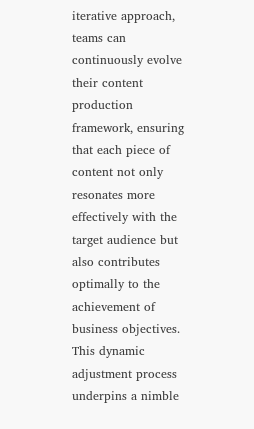iterative approach, teams can continuously evolve their content production framework, ensuring that each piece of content not only resonates more effectively with the target audience but also contributes optimally to the achievement of business objectives. This dynamic adjustment process underpins a nimble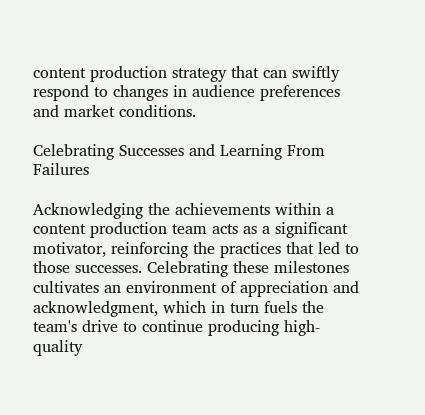content production strategy that can swiftly respond to changes in audience preferences and market conditions.

Celebrating Successes and Learning From Failures

Acknowledging the achievements within a content production team acts as a significant motivator, reinforcing the practices that led to those successes. Celebrating these milestones cultivates an environment of appreciation and acknowledgment, which in turn fuels the team's drive to continue producing high-quality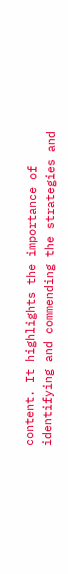content. It highlights the importance of identifying and commending the strategies and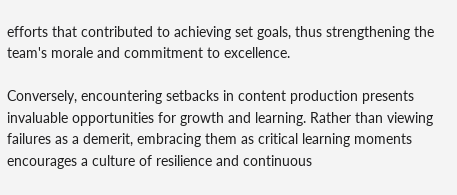efforts that contributed to achieving set goals, thus strengthening the team's morale and commitment to excellence.

Conversely, encountering setbacks in content production presents invaluable opportunities for growth and learning. Rather than viewing failures as a demerit, embracing them as critical learning moments encourages a culture of resilience and continuous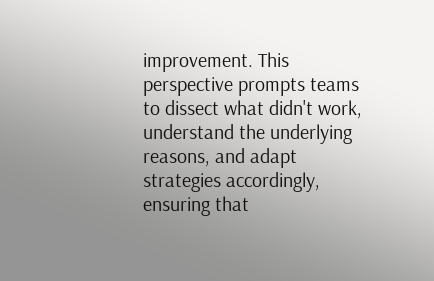improvement. This perspective prompts teams to dissect what didn't work, understand the underlying reasons, and adapt strategies accordingly, ensuring that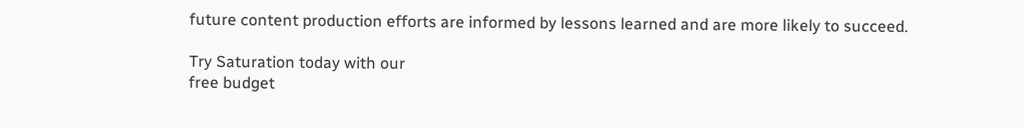future content production efforts are informed by lessons learned and are more likely to succeed.

Try Saturation today with our
free budget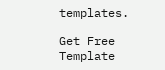templates.

Get Free Template